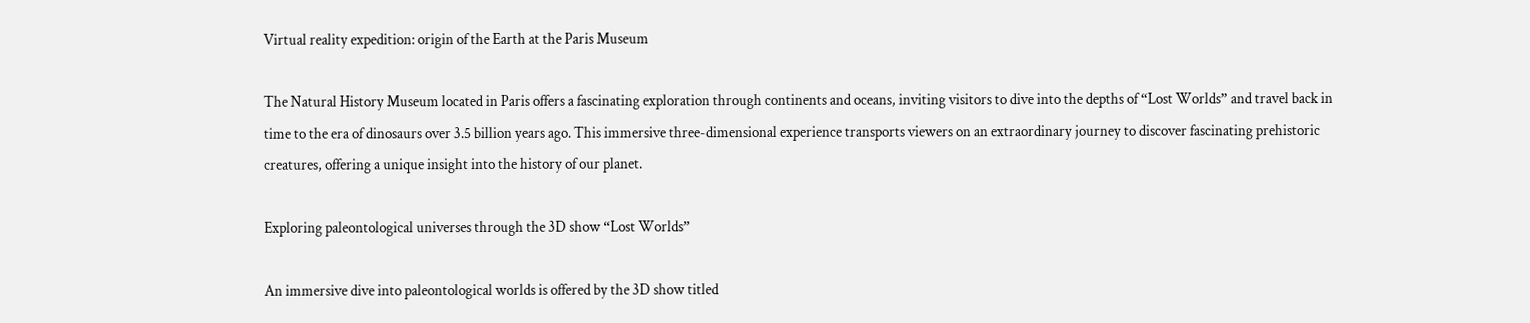Virtual reality expedition: origin of the Earth at the Paris Museum

The Natural History Museum located in Paris offers a fascinating exploration through continents and oceans, inviting visitors to dive into the depths of “Lost Worlds” and travel back in time to the era of dinosaurs over 3.5 billion years ago. This immersive three-dimensional experience transports viewers on an extraordinary journey to discover fascinating prehistoric creatures, offering a unique insight into the history of our planet.

Exploring paleontological universes through the 3D show “Lost Worlds”

An immersive dive into paleontological worlds is offered by the 3D show titled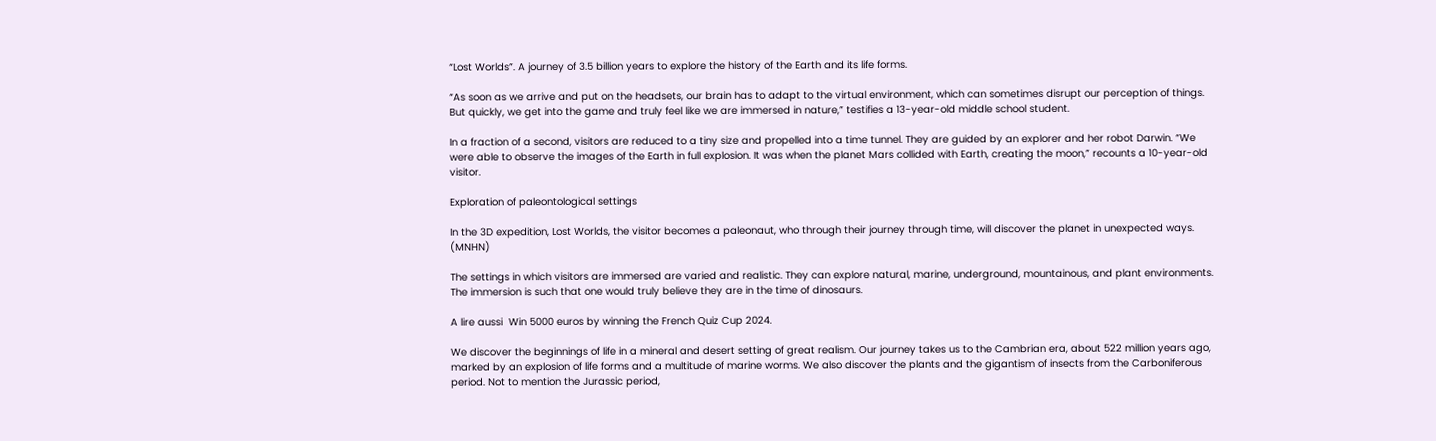“Lost Worlds”. A journey of 3.5 billion years to explore the history of the Earth and its life forms.

“As soon as we arrive and put on the headsets, our brain has to adapt to the virtual environment, which can sometimes disrupt our perception of things. But quickly, we get into the game and truly feel like we are immersed in nature,” testifies a 13-year-old middle school student.

In a fraction of a second, visitors are reduced to a tiny size and propelled into a time tunnel. They are guided by an explorer and her robot Darwin. “We were able to observe the images of the Earth in full explosion. It was when the planet Mars collided with Earth, creating the moon,” recounts a 10-year-old visitor.

Exploration of paleontological settings

In the 3D expedition, Lost Worlds, the visitor becomes a paleonaut, who through their journey through time, will discover the planet in unexpected ways. (MNHN)

The settings in which visitors are immersed are varied and realistic. They can explore natural, marine, underground, mountainous, and plant environments. The immersion is such that one would truly believe they are in the time of dinosaurs.

A lire aussi  Win 5000 euros by winning the French Quiz Cup 2024.

We discover the beginnings of life in a mineral and desert setting of great realism. Our journey takes us to the Cambrian era, about 522 million years ago, marked by an explosion of life forms and a multitude of marine worms. We also discover the plants and the gigantism of insects from the Carboniferous period. Not to mention the Jurassic period,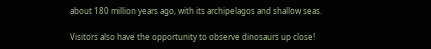about 180 million years ago, with its archipelagos and shallow seas.

Visitors also have the opportunity to observe dinosaurs up close!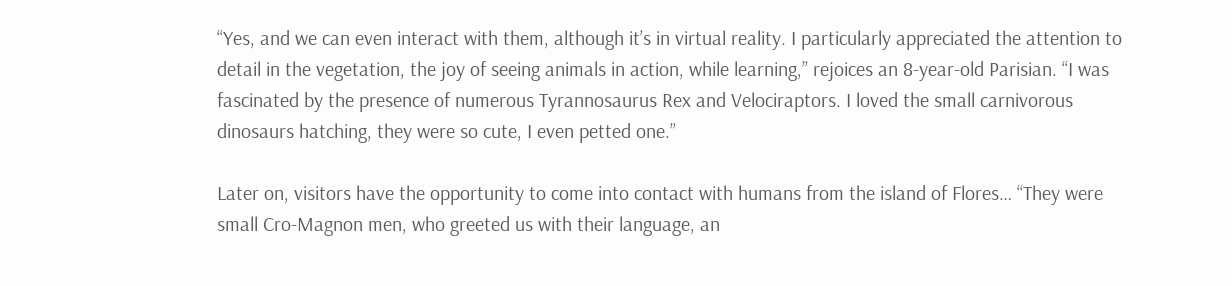“Yes, and we can even interact with them, although it’s in virtual reality. I particularly appreciated the attention to detail in the vegetation, the joy of seeing animals in action, while learning,” rejoices an 8-year-old Parisian. “I was fascinated by the presence of numerous Tyrannosaurus Rex and Velociraptors. I loved the small carnivorous dinosaurs hatching, they were so cute, I even petted one.”

Later on, visitors have the opportunity to come into contact with humans from the island of Flores… “They were small Cro-Magnon men, who greeted us with their language, an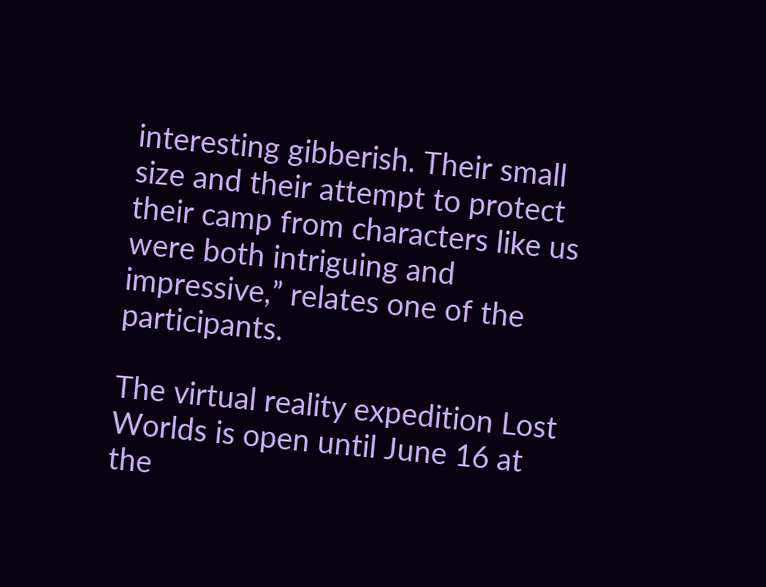interesting gibberish. Their small size and their attempt to protect their camp from characters like us were both intriguing and impressive,” relates one of the participants.

The virtual reality expedition Lost Worlds is open until June 16 at the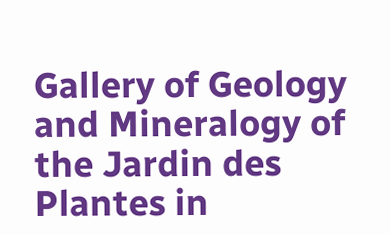Gallery of Geology and Mineralogy of the Jardin des Plantes in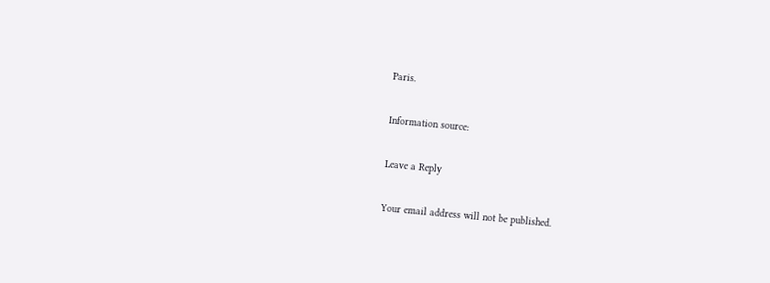Paris.

Information source:

Leave a Reply

Your email address will not be published.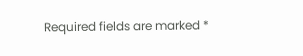Required fields are marked *